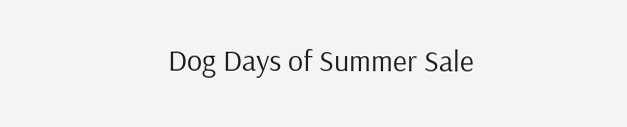Dog Days of Summer Sale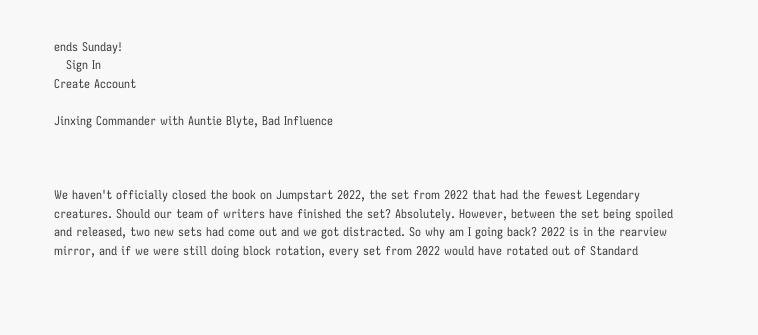ends Sunday!
   Sign In
Create Account

Jinxing Commander with Auntie Blyte, Bad Influence



We haven't officially closed the book on Jumpstart 2022, the set from 2022 that had the fewest Legendary creatures. Should our team of writers have finished the set? Absolutely. However, between the set being spoiled and released, two new sets had come out and we got distracted. So why am I going back? 2022 is in the rearview mirror, and if we were still doing block rotation, every set from 2022 would have rotated out of Standard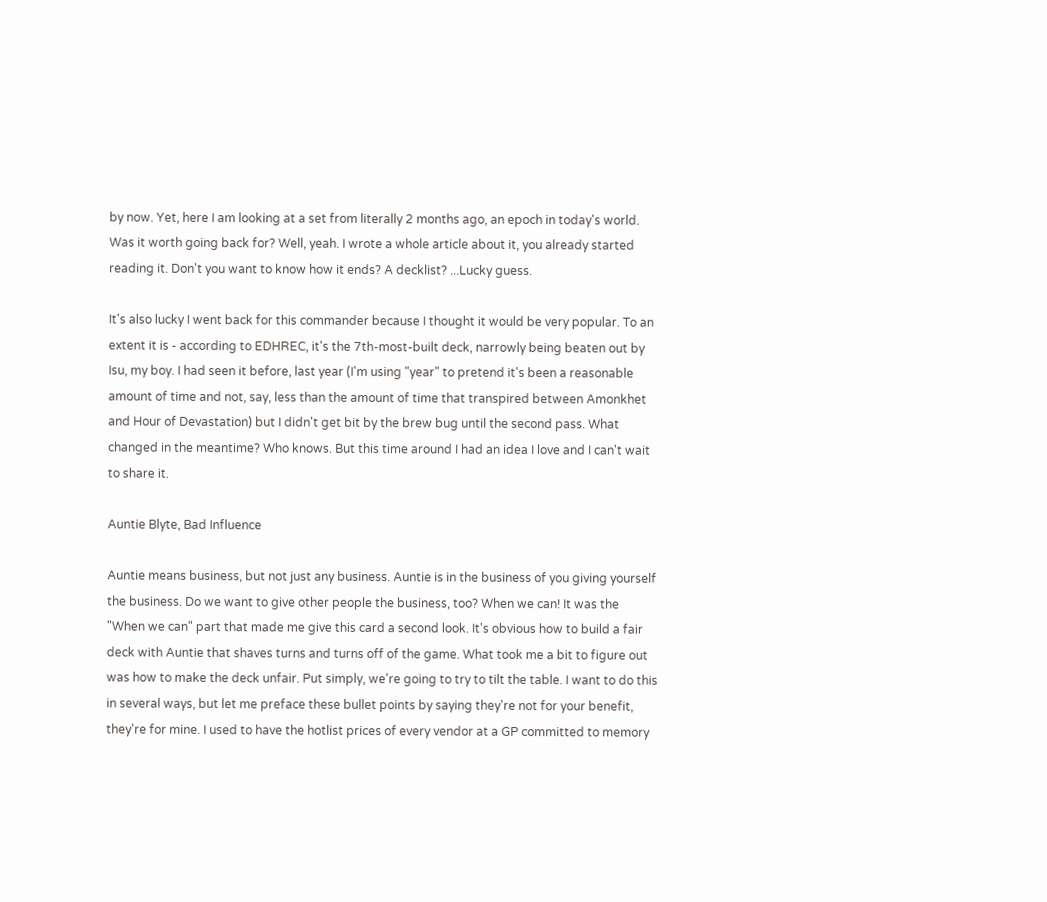by now. Yet, here I am looking at a set from literally 2 months ago, an epoch in today's world. Was it worth going back for? Well, yeah. I wrote a whole article about it, you already started reading it. Don't you want to know how it ends? A decklist? ...Lucky guess.

It's also lucky I went back for this commander because I thought it would be very popular. To an extent it is - according to EDHREC, it's the 7th-most-built deck, narrowly being beaten out by Isu, my boy. I had seen it before, last year (I'm using "year" to pretend it's been a reasonable amount of time and not, say, less than the amount of time that transpired between Amonkhet and Hour of Devastation) but I didn't get bit by the brew bug until the second pass. What changed in the meantime? Who knows. But this time around I had an idea I love and I can't wait to share it.

Auntie Blyte, Bad Influence

Auntie means business, but not just any business. Auntie is in the business of you giving yourself the business. Do we want to give other people the business, too? When we can! It was the "When we can" part that made me give this card a second look. It's obvious how to build a fair deck with Auntie that shaves turns and turns off of the game. What took me a bit to figure out was how to make the deck unfair. Put simply, we're going to try to tilt the table. I want to do this in several ways, but let me preface these bullet points by saying they're not for your benefit, they're for mine. I used to have the hotlist prices of every vendor at a GP committed to memory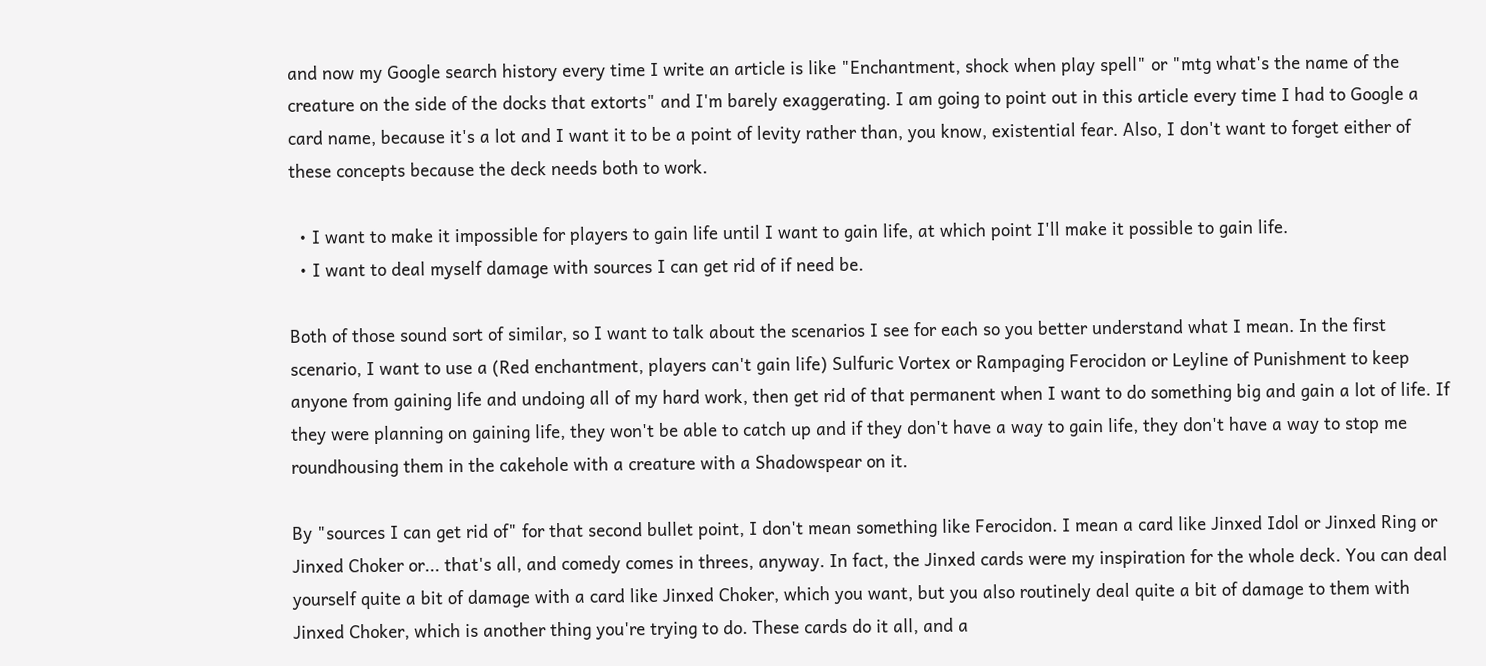and now my Google search history every time I write an article is like "Enchantment, shock when play spell" or "mtg what's the name of the creature on the side of the docks that extorts" and I'm barely exaggerating. I am going to point out in this article every time I had to Google a card name, because it's a lot and I want it to be a point of levity rather than, you know, existential fear. Also, I don't want to forget either of these concepts because the deck needs both to work.

  • I want to make it impossible for players to gain life until I want to gain life, at which point I'll make it possible to gain life.
  • I want to deal myself damage with sources I can get rid of if need be.

Both of those sound sort of similar, so I want to talk about the scenarios I see for each so you better understand what I mean. In the first scenario, I want to use a (Red enchantment, players can't gain life) Sulfuric Vortex or Rampaging Ferocidon or Leyline of Punishment to keep anyone from gaining life and undoing all of my hard work, then get rid of that permanent when I want to do something big and gain a lot of life. If they were planning on gaining life, they won't be able to catch up and if they don't have a way to gain life, they don't have a way to stop me roundhousing them in the cakehole with a creature with a Shadowspear on it.

By "sources I can get rid of" for that second bullet point, I don't mean something like Ferocidon. I mean a card like Jinxed Idol or Jinxed Ring or Jinxed Choker or... that's all, and comedy comes in threes, anyway. In fact, the Jinxed cards were my inspiration for the whole deck. You can deal yourself quite a bit of damage with a card like Jinxed Choker, which you want, but you also routinely deal quite a bit of damage to them with Jinxed Choker, which is another thing you're trying to do. These cards do it all, and a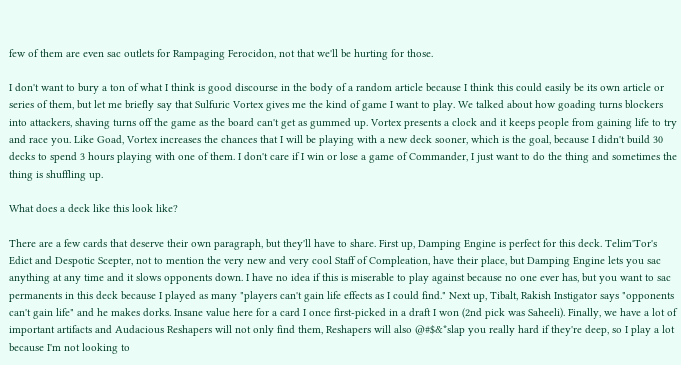few of them are even sac outlets for Rampaging Ferocidon, not that we'll be hurting for those.

I don't want to bury a ton of what I think is good discourse in the body of a random article because I think this could easily be its own article or series of them, but let me briefly say that Sulfuric Vortex gives me the kind of game I want to play. We talked about how goading turns blockers into attackers, shaving turns off the game as the board can't get as gummed up. Vortex presents a clock and it keeps people from gaining life to try and race you. Like Goad, Vortex increases the chances that I will be playing with a new deck sooner, which is the goal, because I didn't build 30 decks to spend 3 hours playing with one of them. I don't care if I win or lose a game of Commander, I just want to do the thing and sometimes the thing is shuffling up.

What does a deck like this look like?

There are a few cards that deserve their own paragraph, but they'll have to share. First up, Damping Engine is perfect for this deck. Telim'Tor's Edict and Despotic Scepter, not to mention the very new and very cool Staff of Compleation, have their place, but Damping Engine lets you sac anything at any time and it slows opponents down. I have no idea if this is miserable to play against because no one ever has, but you want to sac permanents in this deck because I played as many "players can't gain life effects as I could find." Next up, Tibalt, Rakish Instigator says "opponents can't gain life" and he makes dorks. Insane value here for a card I once first-picked in a draft I won (2nd pick was Saheeli). Finally, we have a lot of important artifacts and Audacious Reshapers will not only find them, Reshapers will also @#$&*slap you really hard if they're deep, so I play a lot because I'm not looking to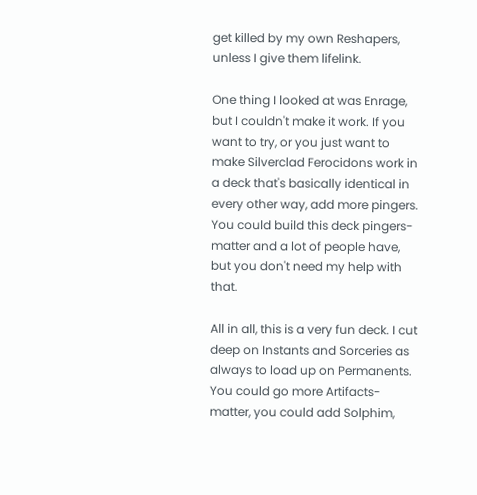get killed by my own Reshapers, unless I give them lifelink.

One thing I looked at was Enrage, but I couldn't make it work. If you want to try, or you just want to make Silverclad Ferocidons work in a deck that's basically identical in every other way, add more pingers. You could build this deck pingers-matter and a lot of people have, but you don't need my help with that.

All in all, this is a very fun deck. I cut deep on Instants and Sorceries as always to load up on Permanents. You could go more Artifacts-matter, you could add Solphim,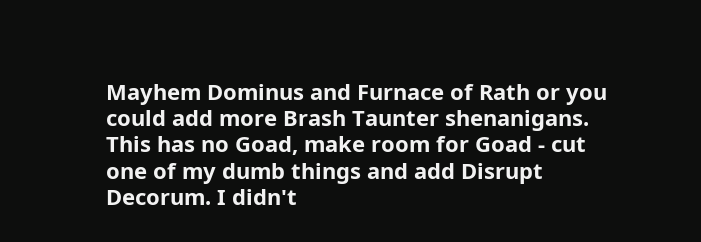Mayhem Dominus and Furnace of Rath or you could add more Brash Taunter shenanigans. This has no Goad, make room for Goad - cut one of my dumb things and add Disrupt Decorum. I didn't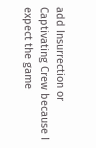add Insurrection or Captivating Crew because I expect the game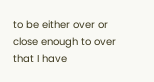to be either over or close enough to over that I have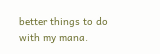better things to do with my mana.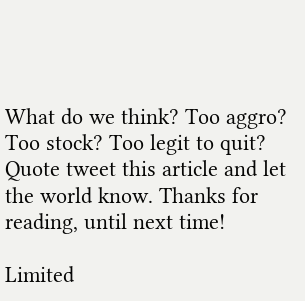What do we think? Too aggro? Too stock? Too legit to quit? Quote tweet this article and let the world know. Thanks for reading, until next time!

Limited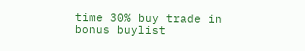time 30% buy trade in bonus buylist